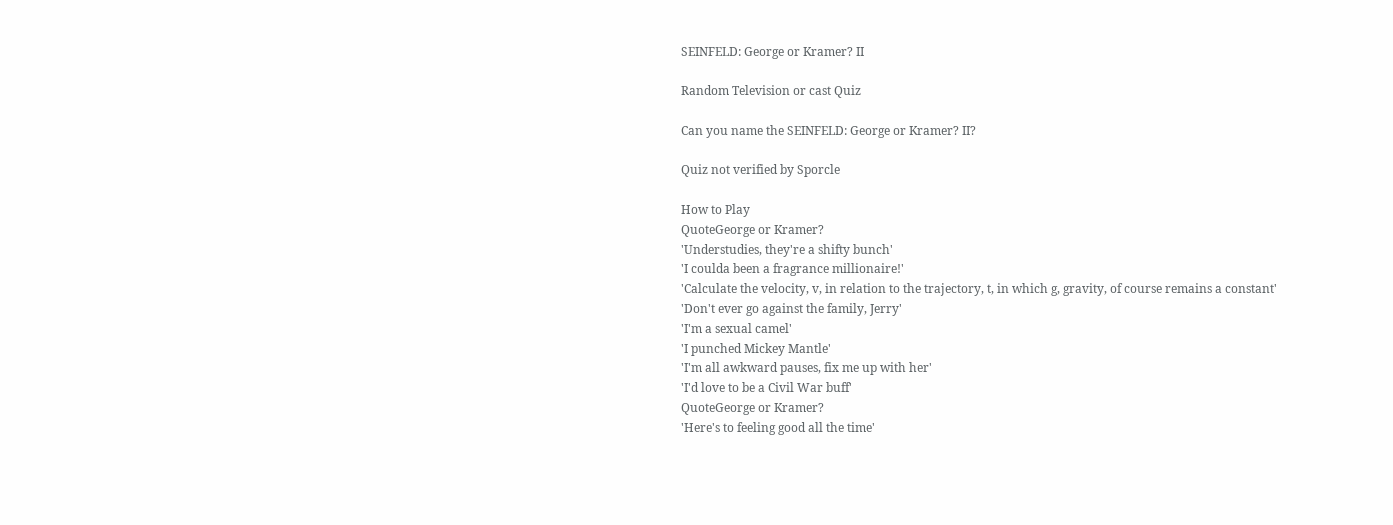SEINFELD: George or Kramer? II

Random Television or cast Quiz

Can you name the SEINFELD: George or Kramer? II?

Quiz not verified by Sporcle

How to Play
QuoteGeorge or Kramer?
'Understudies, they're a shifty bunch'
'I coulda been a fragrance millionaire!'
'Calculate the velocity, v, in relation to the trajectory, t, in which g, gravity, of course remains a constant'
'Don't ever go against the family, Jerry'
'I'm a sexual camel'
'I punched Mickey Mantle'
'I'm all awkward pauses, fix me up with her'
'I'd love to be a Civil War buff'
QuoteGeorge or Kramer?
'Here's to feeling good all the time'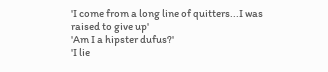'I come from a long line of quitters...I was raised to give up'
'Am I a hipster dufus?'
'I lie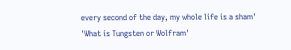every second of the day, my whole life is a sham'
'What is Tungsten or Wolfram'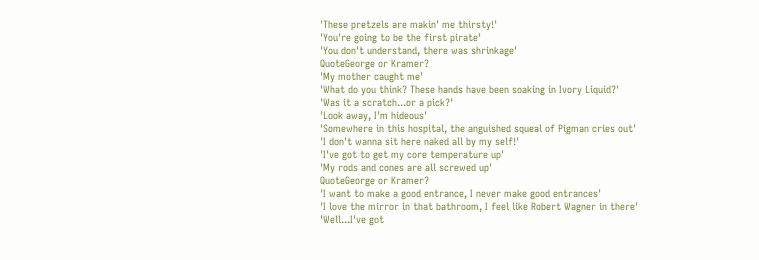'These pretzels are makin' me thirsty!'
'You're going to be the first pirate'
'You don't understand, there was shrinkage'
QuoteGeorge or Kramer?
'My mother caught me'
'What do you think? These hands have been soaking in Ivory Liquid?'
'Was it a scratch...or a pick?'
'Look away, I'm hideous'
'Somewhere in this hospital, the anguished squeal of Pigman cries out'
'I don't wanna sit here naked all by my self!'
'I've got to get my core temperature up'
'My rods and cones are all screwed up'
QuoteGeorge or Kramer?
'I want to make a good entrance, I never make good entrances'
'I love the mirror in that bathroom, I feel like Robert Wagner in there'
'Well...I've got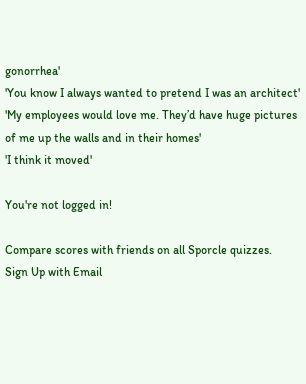gonorrhea'
'You know I always wanted to pretend I was an architect'
'My employees would love me. They’d have huge pictures of me up the walls and in their homes'
'I think it moved'

You're not logged in!

Compare scores with friends on all Sporcle quizzes.
Sign Up with Email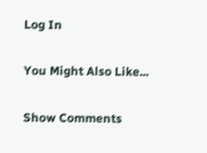Log In

You Might Also Like...

Show Comments